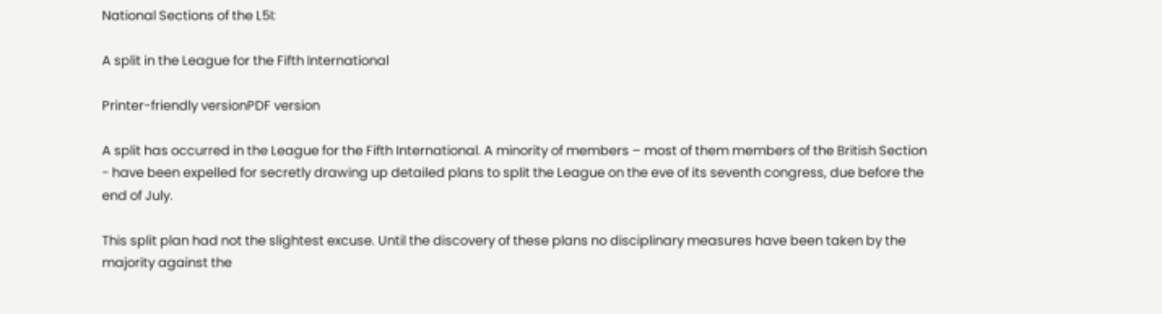National Sections of the L5I:

A split in the League for the Fifth International

Printer-friendly versionPDF version

A split has occurred in the League for the Fifth International. A minority of members – most of them members of the British Section - have been expelled for secretly drawing up detailed plans to split the League on the eve of its seventh congress, due before the end of July.

This split plan had not the slightest excuse. Until the discovery of these plans no disciplinary measures have been taken by the majority against the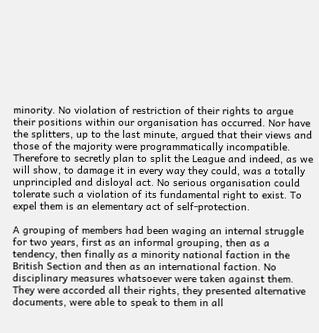minority. No violation of restriction of their rights to argue their positions within our organisation has occurred. Nor have the splitters, up to the last minute, argued that their views and those of the majority were programmatically incompatible. Therefore to secretly plan to split the League and indeed, as we will show, to damage it in every way they could, was a totally unprincipled and disloyal act. No serious organisation could tolerate such a violation of its fundamental right to exist. To expel them is an elementary act of self-protection.

A grouping of members had been waging an internal struggle for two years, first as an informal grouping, then as a tendency, then finally as a minority national faction in the British Section and then as an international faction. No disciplinary measures whatsoever were taken against them. They were accorded all their rights, they presented alternative documents, were able to speak to them in all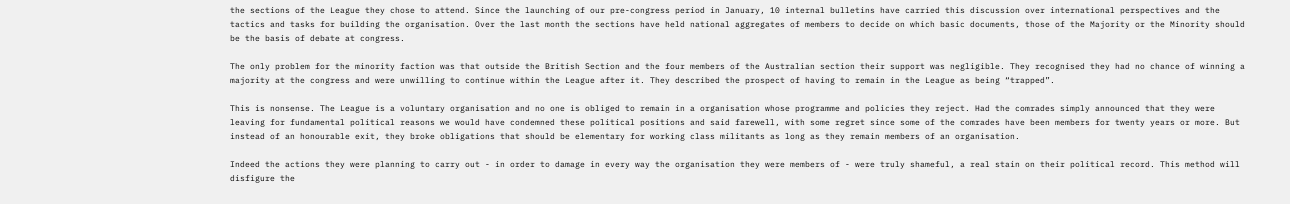the sections of the League they chose to attend. Since the launching of our pre-congress period in January, 10 internal bulletins have carried this discussion over international perspectives and the tactics and tasks for building the organisation. Over the last month the sections have held national aggregates of members to decide on which basic documents, those of the Majority or the Minority should be the basis of debate at congress.

The only problem for the minority faction was that outside the British Section and the four members of the Australian section their support was negligible. They recognised they had no chance of winning a majority at the congress and were unwilling to continue within the League after it. They described the prospect of having to remain in the League as being “trapped”.

This is nonsense. The League is a voluntary organisation and no one is obliged to remain in a organisation whose programme and policies they reject. Had the comrades simply announced that they were leaving for fundamental political reasons we would have condemned these political positions and said farewell, with some regret since some of the comrades have been members for twenty years or more. But instead of an honourable exit, they broke obligations that should be elementary for working class militants as long as they remain members of an organisation.

Indeed the actions they were planning to carry out - in order to damage in every way the organisation they were members of - were truly shameful, a real stain on their political record. This method will disfigure the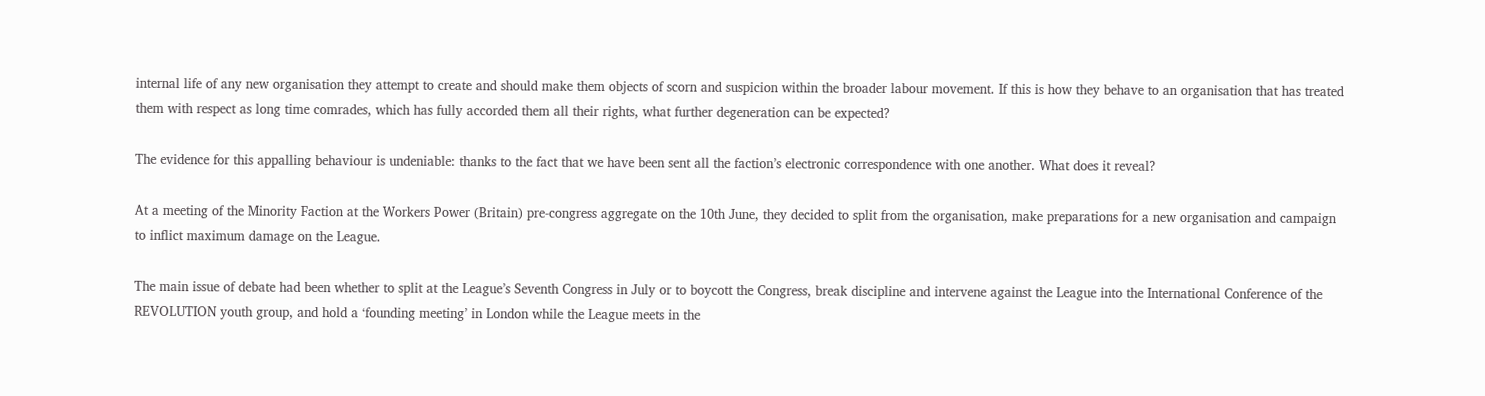internal life of any new organisation they attempt to create and should make them objects of scorn and suspicion within the broader labour movement. If this is how they behave to an organisation that has treated them with respect as long time comrades, which has fully accorded them all their rights, what further degeneration can be expected?

The evidence for this appalling behaviour is undeniable: thanks to the fact that we have been sent all the faction’s electronic correspondence with one another. What does it reveal?

At a meeting of the Minority Faction at the Workers Power (Britain) pre-congress aggregate on the 10th June, they decided to split from the organisation, make preparations for a new organisation and campaign to inflict maximum damage on the League.

The main issue of debate had been whether to split at the League’s Seventh Congress in July or to boycott the Congress, break discipline and intervene against the League into the International Conference of the REVOLUTION youth group, and hold a ‘founding meeting’ in London while the League meets in the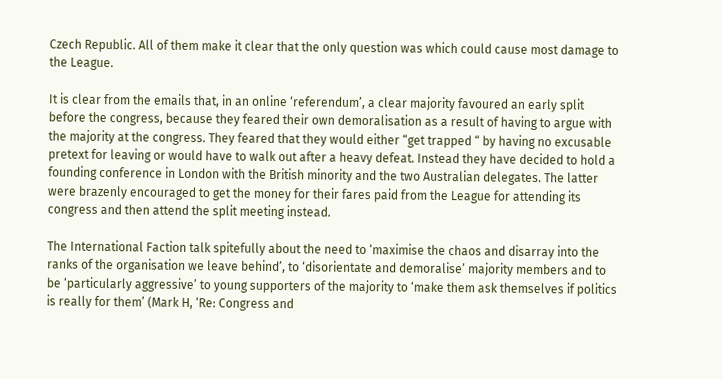Czech Republic. All of them make it clear that the only question was which could cause most damage to the League.

It is clear from the emails that, in an online ‘referendum’, a clear majority favoured an early split before the congress, because they feared their own demoralisation as a result of having to argue with the majority at the congress. They feared that they would either “get trapped “ by having no excusable pretext for leaving or would have to walk out after a heavy defeat. Instead they have decided to hold a founding conference in London with the British minority and the two Australian delegates. The latter were brazenly encouraged to get the money for their fares paid from the League for attending its congress and then attend the split meeting instead.

The International Faction talk spitefully about the need to ‘maximise the chaos and disarray into the ranks of the organisation we leave behind’, to ‘disorientate and demoralise’ majority members and to be ‘particularly aggressive’ to young supporters of the majority to ‘make them ask themselves if politics is really for them’ (Mark H, ‘Re: Congress and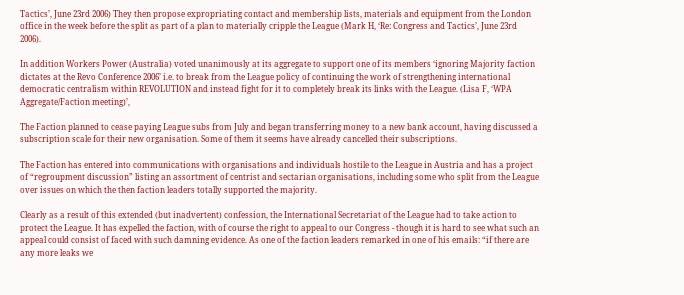Tactics’, June 23rd 2006) They then propose expropriating contact and membership lists, materials and equipment from the London office in the week before the split as part of a plan to materially cripple the League (Mark H, ‘Re: Congress and Tactics’, June 23rd 2006).

In addition Workers Power (Australia) voted unanimously at its aggregate to support one of its members ‘ignoring Majority faction dictates at the Revo Conference 2006’ i.e. to break from the League policy of continuing the work of strengthening international democratic centralism within REVOLUTION and instead fight for it to completely break its links with the League. (Lisa F, ‘WPA Aggregate/Faction meeting)’,

The Faction planned to cease paying League subs from July and began transferring money to a new bank account, having discussed a subscription scale for their new organisation. Some of them it seems have already cancelled their subscriptions.

The Faction has entered into communications with organisations and individuals hostile to the League in Austria and has a project of “regroupment discussion” listing an assortment of centrist and sectarian organisations, including some who split from the League over issues on which the then faction leaders totally supported the majority.

Clearly as a result of this extended (but inadvertent) confession, the International Secretariat of the League had to take action to protect the League. It has expelled the faction, with of course the right to appeal to our Congress - though it is hard to see what such an appeal could consist of faced with such damning evidence. As one of the faction leaders remarked in one of his emails: “if there are any more leaks we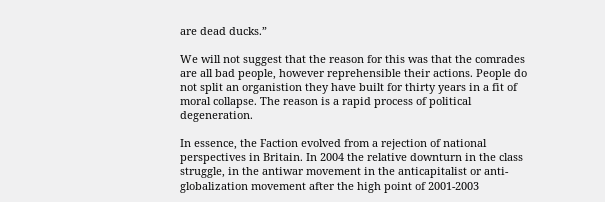are dead ducks.”

We will not suggest that the reason for this was that the comrades are all bad people, however reprehensible their actions. People do not split an organistion they have built for thirty years in a fit of moral collapse. The reason is a rapid process of political degeneration.

In essence, the Faction evolved from a rejection of national perspectives in Britain. In 2004 the relative downturn in the class struggle, in the antiwar movement in the anticapitalist or anti-globalization movement after the high point of 2001-2003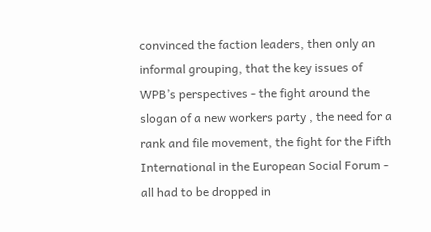convinced the faction leaders, then only an informal grouping, that the key issues of WPB’s perspectives - the fight around the slogan of a new workers party , the need for a rank and file movement, the fight for the Fifth International in the European Social Forum - all had to be dropped in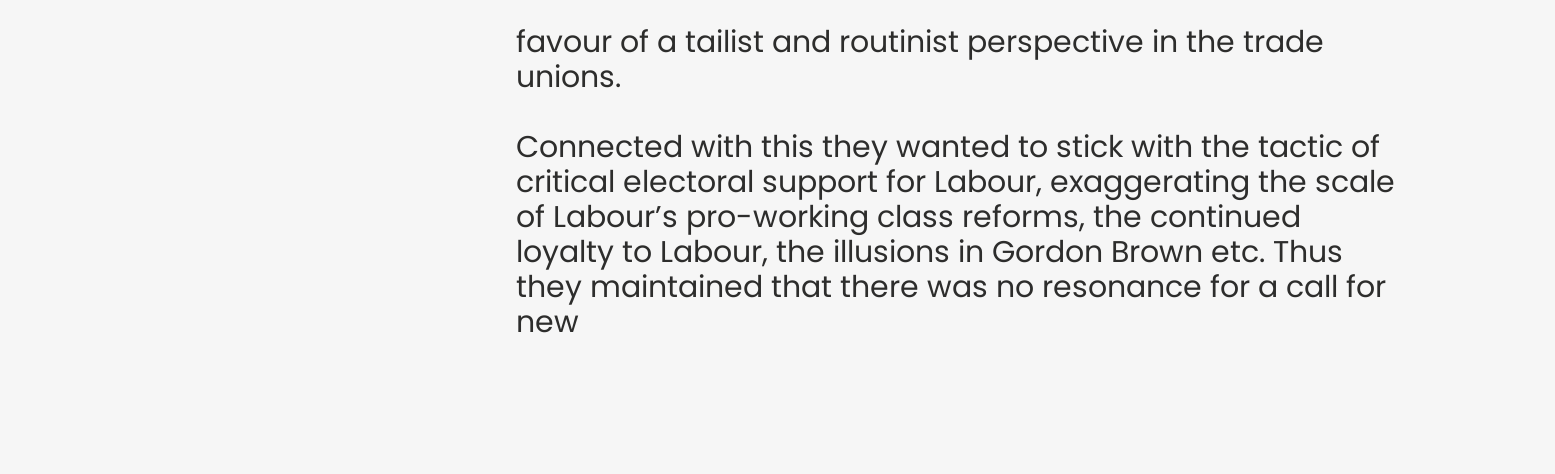favour of a tailist and routinist perspective in the trade unions.

Connected with this they wanted to stick with the tactic of critical electoral support for Labour, exaggerating the scale of Labour’s pro-working class reforms, the continued loyalty to Labour, the illusions in Gordon Brown etc. Thus they maintained that there was no resonance for a call for new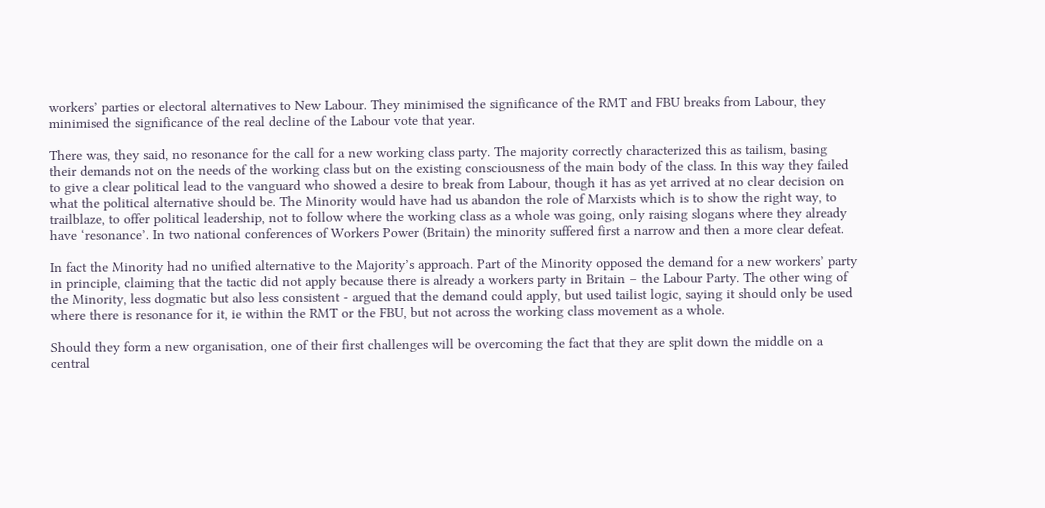workers’ parties or electoral alternatives to New Labour. They minimised the significance of the RMT and FBU breaks from Labour, they minimised the significance of the real decline of the Labour vote that year.

There was, they said, no resonance for the call for a new working class party. The majority correctly characterized this as tailism, basing their demands not on the needs of the working class but on the existing consciousness of the main body of the class. In this way they failed to give a clear political lead to the vanguard who showed a desire to break from Labour, though it has as yet arrived at no clear decision on what the political alternative should be. The Minority would have had us abandon the role of Marxists which is to show the right way, to trailblaze, to offer political leadership, not to follow where the working class as a whole was going, only raising slogans where they already have ‘resonance’. In two national conferences of Workers Power (Britain) the minority suffered first a narrow and then a more clear defeat.

In fact the Minority had no unified alternative to the Majority’s approach. Part of the Minority opposed the demand for a new workers’ party in principle, claiming that the tactic did not apply because there is already a workers party in Britain – the Labour Party. The other wing of the Minority, less dogmatic but also less consistent - argued that the demand could apply, but used tailist logic, saying it should only be used where there is resonance for it, ie within the RMT or the FBU, but not across the working class movement as a whole.

Should they form a new organisation, one of their first challenges will be overcoming the fact that they are split down the middle on a central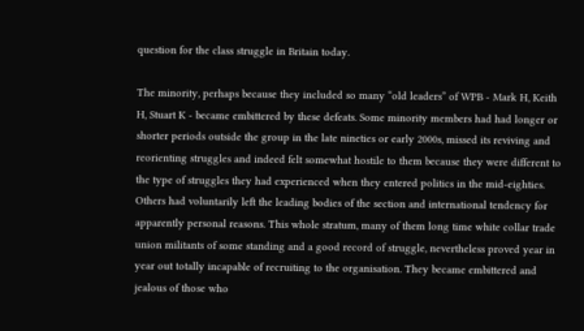question for the class struggle in Britain today.

The minority, perhaps because they included so many “old leaders” of WPB - Mark H, Keith H, Stuart K - became embittered by these defeats. Some minority members had had longer or shorter periods outside the group in the late nineties or early 2000s, missed its reviving and reorienting struggles and indeed felt somewhat hostile to them because they were different to the type of struggles they had experienced when they entered politics in the mid-eighties. Others had voluntarily left the leading bodies of the section and international tendency for apparently personal reasons. This whole stratum, many of them long time white collar trade union militants of some standing and a good record of struggle, nevertheless proved year in year out totally incapable of recruiting to the organisation. They became embittered and jealous of those who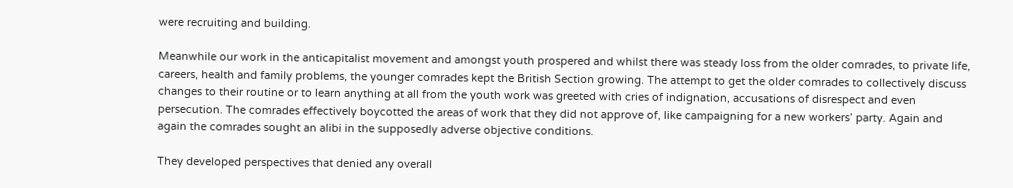were recruiting and building.

Meanwhile our work in the anticapitalist movement and amongst youth prospered and whilst there was steady loss from the older comrades, to private life, careers, health and family problems, the younger comrades kept the British Section growing. The attempt to get the older comrades to collectively discuss changes to their routine or to learn anything at all from the youth work was greeted with cries of indignation, accusations of disrespect and even persecution. The comrades effectively boycotted the areas of work that they did not approve of, like campaigning for a new workers’ party. Again and again the comrades sought an alibi in the supposedly adverse objective conditions.

They developed perspectives that denied any overall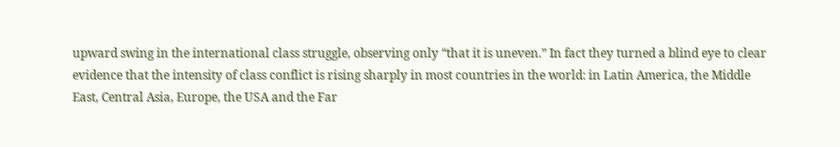upward swing in the international class struggle, observing only “that it is uneven.” In fact they turned a blind eye to clear evidence that the intensity of class conflict is rising sharply in most countries in the world: in Latin America, the Middle East, Central Asia, Europe, the USA and the Far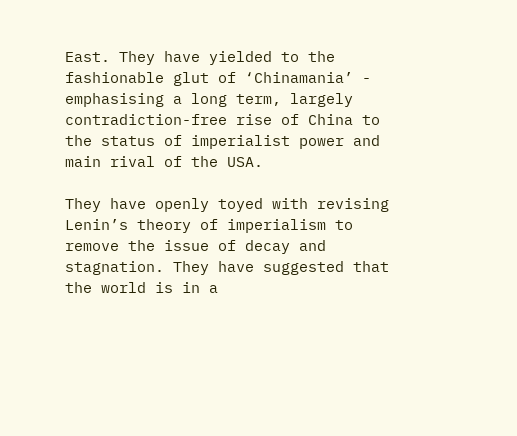East. They have yielded to the fashionable glut of ‘Chinamania’ - emphasising a long term, largely contradiction-free rise of China to the status of imperialist power and main rival of the USA.

They have openly toyed with revising Lenin’s theory of imperialism to remove the issue of decay and stagnation. They have suggested that the world is in a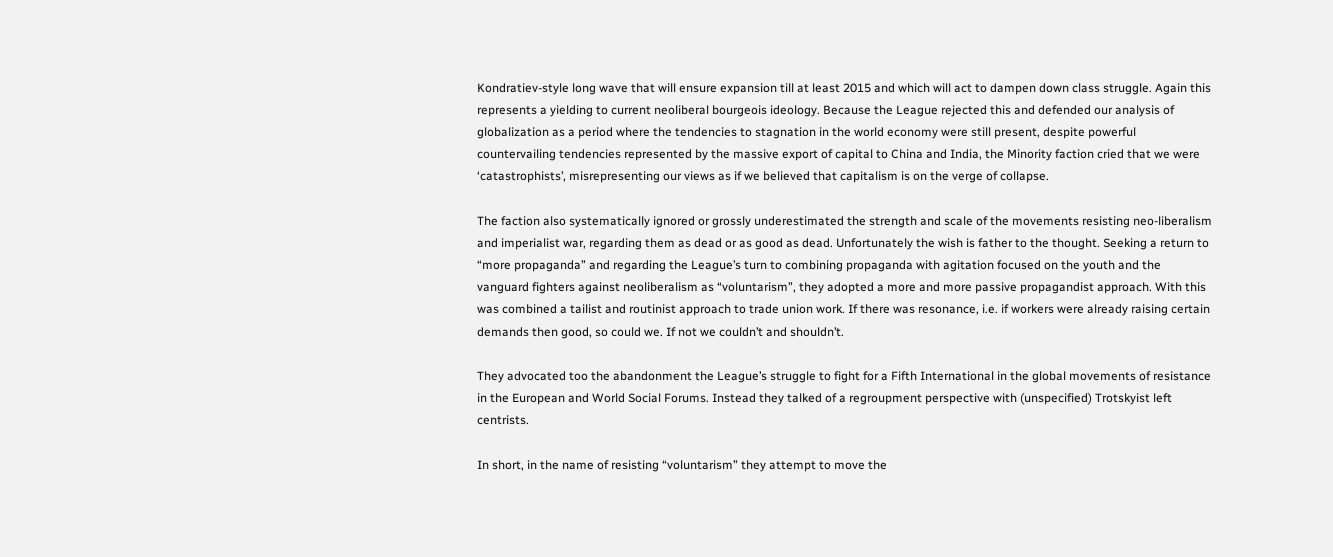Kondratiev-style long wave that will ensure expansion till at least 2015 and which will act to dampen down class struggle. Again this represents a yielding to current neoliberal bourgeois ideology. Because the League rejected this and defended our analysis of globalization as a period where the tendencies to stagnation in the world economy were still present, despite powerful countervailing tendencies represented by the massive export of capital to China and India, the Minority faction cried that we were ‘catastrophists’, misrepresenting our views as if we believed that capitalism is on the verge of collapse.

The faction also systematically ignored or grossly underestimated the strength and scale of the movements resisting neo-liberalism and imperialist war, regarding them as dead or as good as dead. Unfortunately the wish is father to the thought. Seeking a return to “more propaganda” and regarding the League’s turn to combining propaganda with agitation focused on the youth and the vanguard fighters against neoliberalism as “voluntarism”, they adopted a more and more passive propagandist approach. With this was combined a tailist and routinist approach to trade union work. If there was resonance, i.e. if workers were already raising certain demands then good, so could we. If not we couldn’t and shouldn’t.

They advocated too the abandonment the League’s struggle to fight for a Fifth International in the global movements of resistance in the European and World Social Forums. Instead they talked of a regroupment perspective with (unspecified) Trotskyist left centrists.

In short, in the name of resisting “voluntarism” they attempt to move the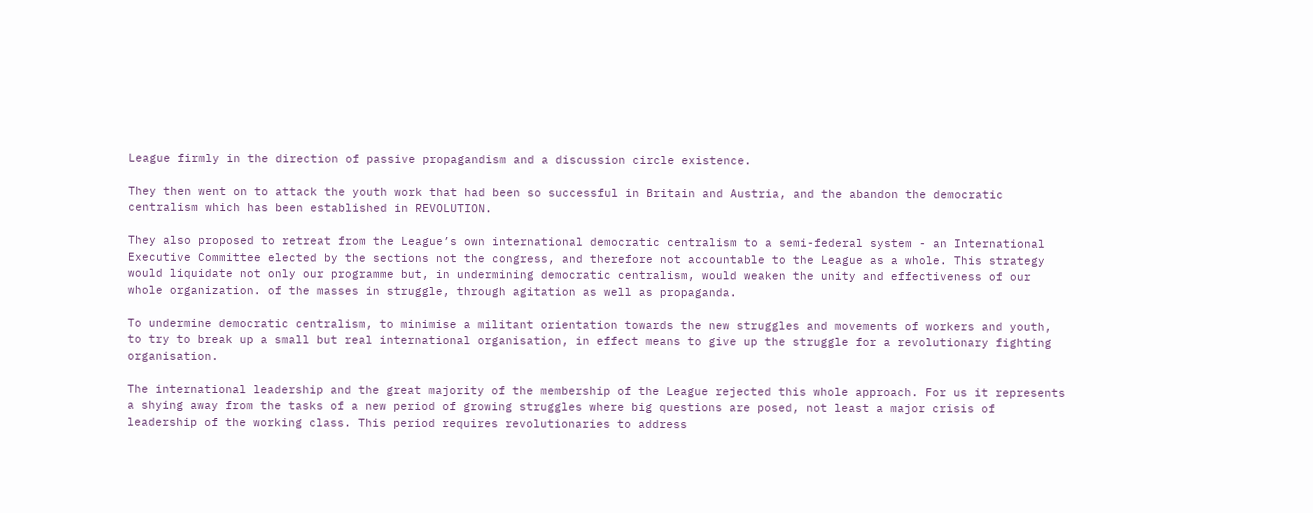League firmly in the direction of passive propagandism and a discussion circle existence.

They then went on to attack the youth work that had been so successful in Britain and Austria, and the abandon the democratic centralism which has been established in REVOLUTION.

They also proposed to retreat from the League’s own international democratic centralism to a semi-federal system - an International Executive Committee elected by the sections not the congress, and therefore not accountable to the League as a whole. This strategy would liquidate not only our programme but, in undermining democratic centralism, would weaken the unity and effectiveness of our whole organization. of the masses in struggle, through agitation as well as propaganda.

To undermine democratic centralism, to minimise a militant orientation towards the new struggles and movements of workers and youth, to try to break up a small but real international organisation, in effect means to give up the struggle for a revolutionary fighting organisation.

The international leadership and the great majority of the membership of the League rejected this whole approach. For us it represents a shying away from the tasks of a new period of growing struggles where big questions are posed, not least a major crisis of leadership of the working class. This period requires revolutionaries to address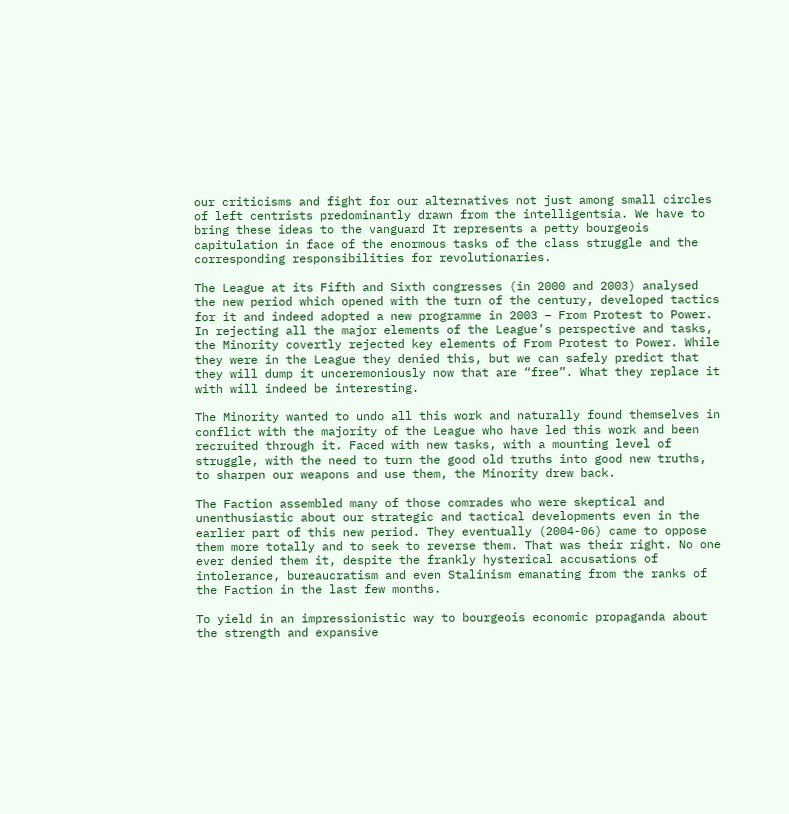our criticisms and fight for our alternatives not just among small circles of left centrists predominantly drawn from the intelligentsia. We have to bring these ideas to the vanguard It represents a petty bourgeois capitulation in face of the enormous tasks of the class struggle and the corresponding responsibilities for revolutionaries.

The League at its Fifth and Sixth congresses (in 2000 and 2003) analysed the new period which opened with the turn of the century, developed tactics for it and indeed adopted a new programme in 2003 – From Protest to Power. In rejecting all the major elements of the League’s perspective and tasks, the Minority covertly rejected key elements of From Protest to Power. While they were in the League they denied this, but we can safely predict that they will dump it unceremoniously now that are “free”. What they replace it with will indeed be interesting.

The Minority wanted to undo all this work and naturally found themselves in conflict with the majority of the League who have led this work and been recruited through it. Faced with new tasks, with a mounting level of struggle, with the need to turn the good old truths into good new truths, to sharpen our weapons and use them, the Minority drew back.

The Faction assembled many of those comrades who were skeptical and unenthusiastic about our strategic and tactical developments even in the earlier part of this new period. They eventually (2004-06) came to oppose them more totally and to seek to reverse them. That was their right. No one ever denied them it, despite the frankly hysterical accusations of intolerance, bureaucratism and even Stalinism emanating from the ranks of the Faction in the last few months.

To yield in an impressionistic way to bourgeois economic propaganda about the strength and expansive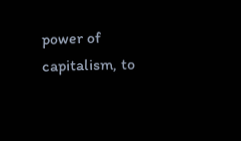power of capitalism, to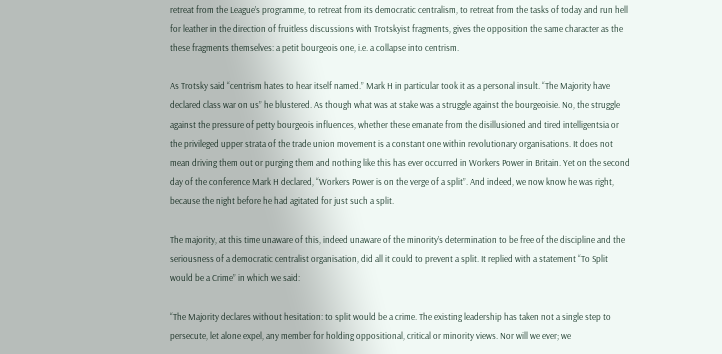retreat from the League’s programme, to retreat from its democratic centralism, to retreat from the tasks of today and run hell for leather in the direction of fruitless discussions with Trotskyist fragments, gives the opposition the same character as the these fragments themselves: a petit bourgeois one, i.e. a collapse into centrism.

As Trotsky said “centrism hates to hear itself named.” Mark H in particular took it as a personal insult. “The Majority have declared class war on us” he blustered. As though what was at stake was a struggle against the bourgeoisie. No, the struggle against the pressure of petty bourgeois influences, whether these emanate from the disillusioned and tired intelligentsia or the privileged upper strata of the trade union movement is a constant one within revolutionary organisations. It does not mean driving them out or purging them and nothing like this has ever occurred in Workers Power in Britain. Yet on the second day of the conference Mark H declared, “Workers Power is on the verge of a split”. And indeed, we now know he was right, because the night before he had agitated for just such a split.

The majority, at this time unaware of this, indeed unaware of the minority’s determination to be free of the discipline and the seriousness of a democratic centralist organisation, did all it could to prevent a split. It replied with a statement “To Split would be a Crime” in which we said:

“The Majority declares without hesitation: to split would be a crime. The existing leadership has taken not a single step to persecute, let alone expel, any member for holding oppositional, critical or minority views. Nor will we ever; we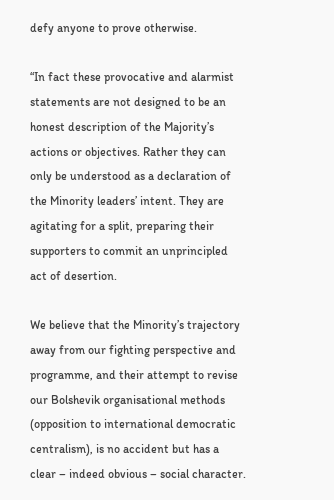defy anyone to prove otherwise.

“In fact these provocative and alarmist statements are not designed to be an honest description of the Majority’s actions or objectives. Rather they can only be understood as a declaration of the Minority leaders’ intent. They are agitating for a split, preparing their supporters to commit an unprincipled act of desertion.

We believe that the Minority’s trajectory away from our fighting perspective and programme, and their attempt to revise our Bolshevik organisational methods (opposition to international democratic centralism), is no accident but has a clear – indeed obvious – social character.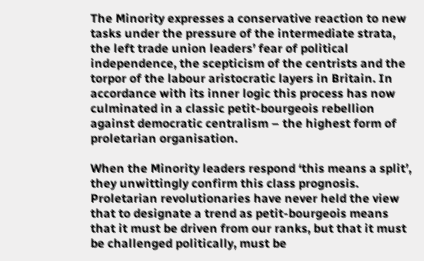The Minority expresses a conservative reaction to new tasks under the pressure of the intermediate strata, the left trade union leaders’ fear of political independence, the scepticism of the centrists and the torpor of the labour aristocratic layers in Britain. In accordance with its inner logic this process has now culminated in a classic petit-bourgeois rebellion against democratic centralism – the highest form of proletarian organisation.

When the Minority leaders respond ‘this means a split’, they unwittingly confirm this class prognosis. Proletarian revolutionaries have never held the view that to designate a trend as petit-bourgeois means that it must be driven from our ranks, but that it must be challenged politically, must be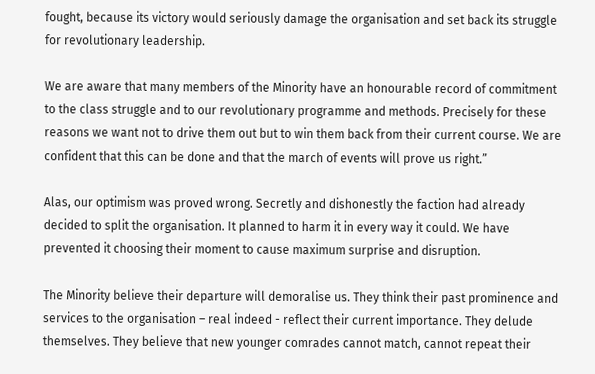fought, because its victory would seriously damage the organisation and set back its struggle for revolutionary leadership.

We are aware that many members of the Minority have an honourable record of commitment to the class struggle and to our revolutionary programme and methods. Precisely for these reasons we want not to drive them out but to win them back from their current course. We are confident that this can be done and that the march of events will prove us right.”

Alas, our optimism was proved wrong. Secretly and dishonestly the faction had already decided to split the organisation. It planned to harm it in every way it could. We have prevented it choosing their moment to cause maximum surprise and disruption.

The Minority believe their departure will demoralise us. They think their past prominence and services to the organisation – real indeed - reflect their current importance. They delude themselves. They believe that new younger comrades cannot match, cannot repeat their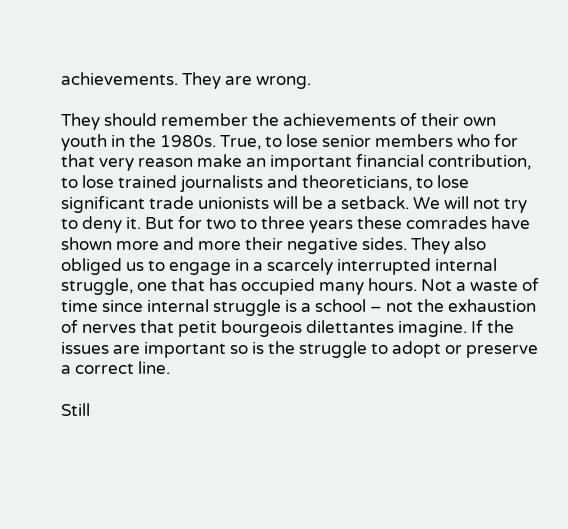achievements. They are wrong.

They should remember the achievements of their own youth in the 1980s. True, to lose senior members who for that very reason make an important financial contribution, to lose trained journalists and theoreticians, to lose significant trade unionists will be a setback. We will not try to deny it. But for two to three years these comrades have shown more and more their negative sides. They also obliged us to engage in a scarcely interrupted internal struggle, one that has occupied many hours. Not a waste of time since internal struggle is a school – not the exhaustion of nerves that petit bourgeois dilettantes imagine. If the issues are important so is the struggle to adopt or preserve a correct line.

Still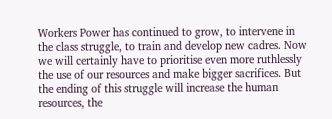Workers Power has continued to grow, to intervene in the class struggle, to train and develop new cadres. Now we will certainly have to prioritise even more ruthlessly the use of our resources and make bigger sacrifices. But the ending of this struggle will increase the human resources, the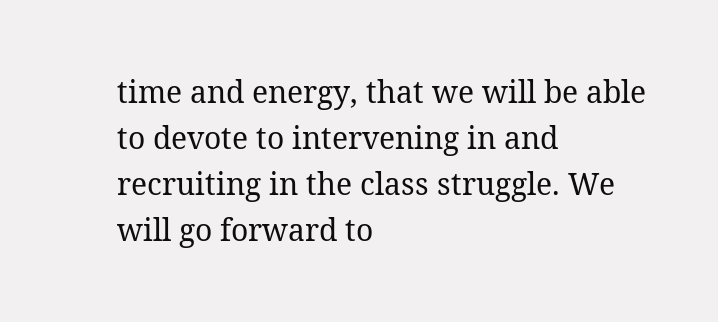time and energy, that we will be able to devote to intervening in and recruiting in the class struggle. We will go forward to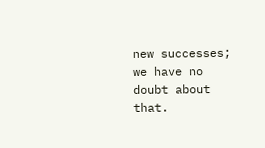new successes; we have no doubt about that.